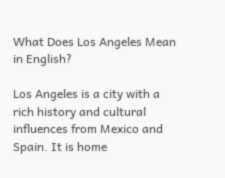What Does Los Angeles Mean in English?

Los Angeles is a city with a rich history and cultural influences from Mexico and Spain. It is home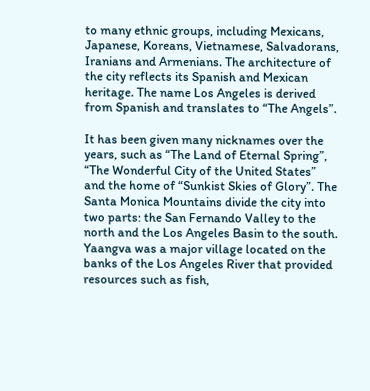to many ethnic groups, including Mexicans, Japanese, Koreans, Vietnamese, Salvadorans, Iranians and Armenians. The architecture of the city reflects its Spanish and Mexican heritage. The name Los Angeles is derived from Spanish and translates to “The Angels”.

It has been given many nicknames over the years, such as “The Land of Eternal Spring”, “The Wonderful City of the United States” and the home of “Sunkist Skies of Glory”. The Santa Monica Mountains divide the city into two parts: the San Fernando Valley to the north and the Los Angeles Basin to the south. Yaangva was a major village located on the banks of the Los Angeles River that provided resources such as fish,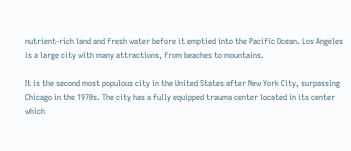nutrient-rich land and fresh water before it emptied into the Pacific Ocean. Los Angeles is a large city with many attractions, from beaches to mountains.

It is the second most populous city in the United States after New York City, surpassing Chicago in the 1970s. The city has a fully equipped trauma center located in its center which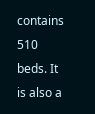contains 510 beds. It is also a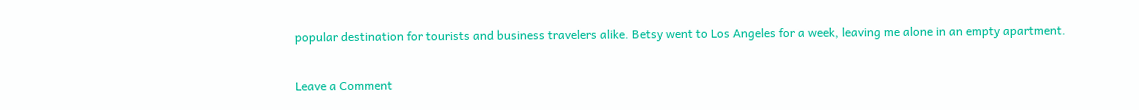popular destination for tourists and business travelers alike. Betsy went to Los Angeles for a week, leaving me alone in an empty apartment.

Leave a Comment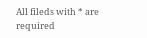All fileds with * are required